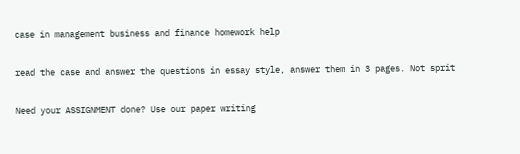case in management business and finance homework help

read the case and answer the questions in essay style, answer them in 3 pages. Not sprit

Need your ASSIGNMENT done? Use our paper writing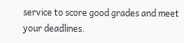service to score good grades and meet your deadlines.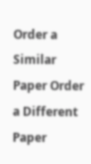Order a Similar Paper Order a Different Paper